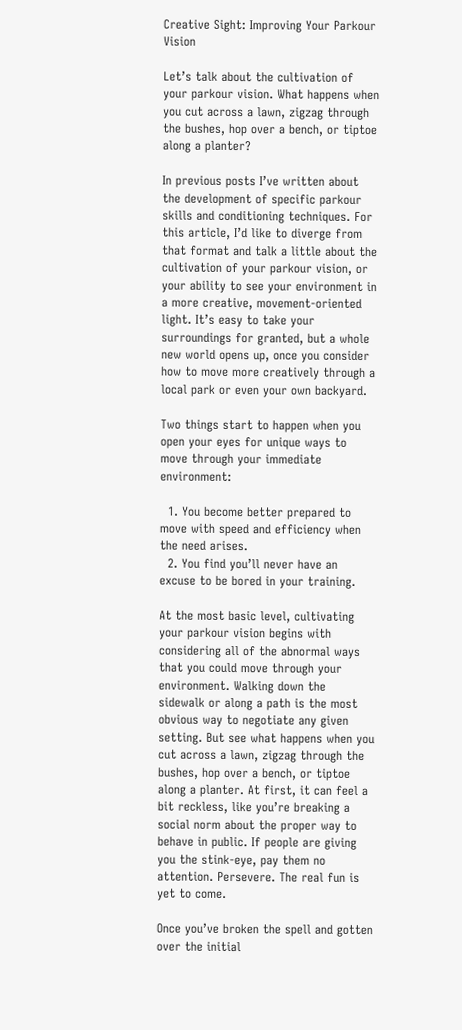Creative Sight: Improving Your Parkour Vision

Let’s talk about the cultivation of your parkour vision. What happens when you cut across a lawn, zigzag through the bushes, hop over a bench, or tiptoe along a planter?

In previous posts I’ve written about the development of specific parkour skills and conditioning techniques. For this article, I’d like to diverge from that format and talk a little about the cultivation of your parkour vision, or your ability to see your environment in a more creative, movement-oriented light. It’s easy to take your surroundings for granted, but a whole new world opens up, once you consider how to move more creatively through a local park or even your own backyard.

Two things start to happen when you open your eyes for unique ways to move through your immediate environment:

  1. You become better prepared to move with speed and efficiency when the need arises.
  2. You find you’ll never have an excuse to be bored in your training.

At the most basic level, cultivating your parkour vision begins with considering all of the abnormal ways that you could move through your environment. Walking down the sidewalk or along a path is the most obvious way to negotiate any given setting. But see what happens when you cut across a lawn, zigzag through the bushes, hop over a bench, or tiptoe along a planter. At first, it can feel a bit reckless, like you’re breaking a social norm about the proper way to behave in public. If people are giving you the stink-eye, pay them no attention. Persevere. The real fun is yet to come.

Once you’ve broken the spell and gotten over the initial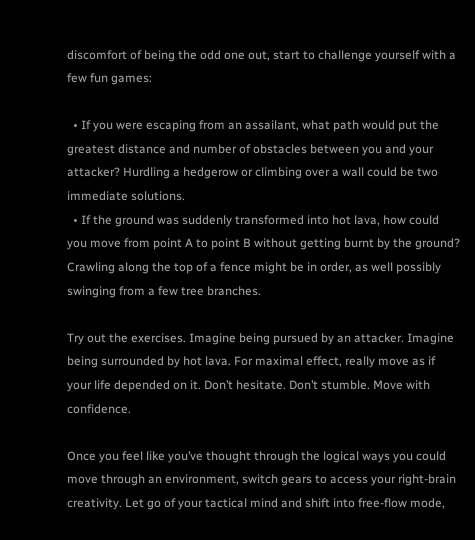discomfort of being the odd one out, start to challenge yourself with a few fun games:

  • If you were escaping from an assailant, what path would put the greatest distance and number of obstacles between you and your attacker? Hurdling a hedgerow or climbing over a wall could be two immediate solutions.
  • If the ground was suddenly transformed into hot lava, how could you move from point A to point B without getting burnt by the ground? Crawling along the top of a fence might be in order, as well possibly swinging from a few tree branches.

Try out the exercises. Imagine being pursued by an attacker. Imagine being surrounded by hot lava. For maximal effect, really move as if your life depended on it. Don’t hesitate. Don’t stumble. Move with confidence.

Once you feel like you’ve thought through the logical ways you could move through an environment, switch gears to access your right-brain creativity. Let go of your tactical mind and shift into free-flow mode,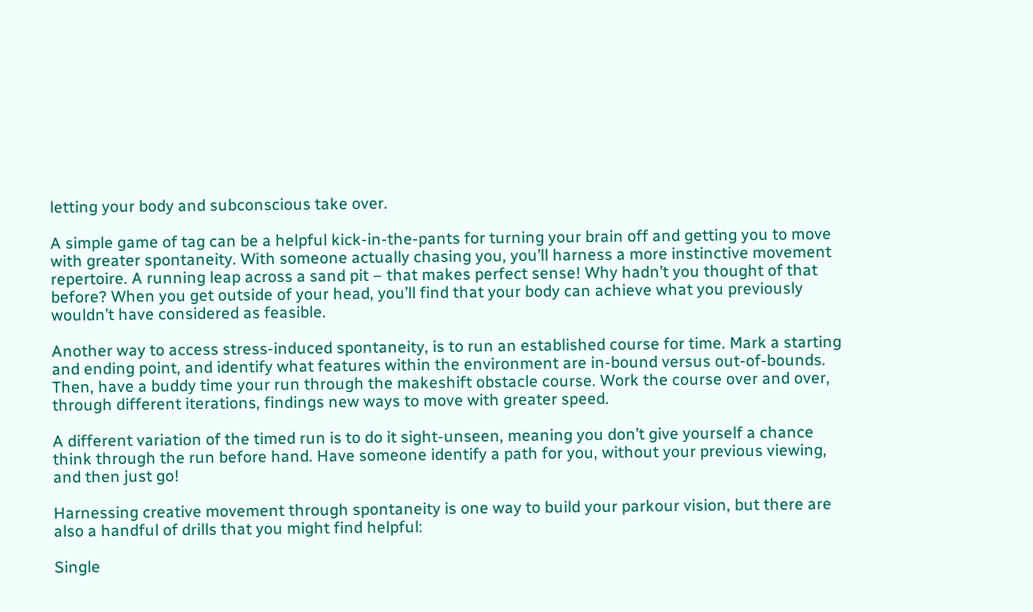letting your body and subconscious take over.

A simple game of tag can be a helpful kick-in-the-pants for turning your brain off and getting you to move with greater spontaneity. With someone actually chasing you, you’ll harness a more instinctive movement repertoire. A running leap across a sand pit – that makes perfect sense! Why hadn’t you thought of that before? When you get outside of your head, you’ll find that your body can achieve what you previously wouldn’t have considered as feasible.

Another way to access stress-induced spontaneity, is to run an established course for time. Mark a starting and ending point, and identify what features within the environment are in-bound versus out-of-bounds. Then, have a buddy time your run through the makeshift obstacle course. Work the course over and over, through different iterations, findings new ways to move with greater speed.

A different variation of the timed run is to do it sight-unseen, meaning you don’t give yourself a chance think through the run before hand. Have someone identify a path for you, without your previous viewing, and then just go!

Harnessing creative movement through spontaneity is one way to build your parkour vision, but there are also a handful of drills that you might find helpful:

Single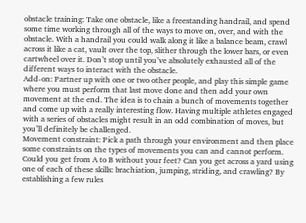obstacle training: Take one obstacle, like a freestanding handrail, and spend some time working through all of the ways to move on, over, and with the obstacle. With a handrail you could walk along it like a balance beam, crawl across it like a cat, vault over the top, slither through the lower bars, or even cartwheel over it. Don’t stop until you’ve absolutely exhausted all of the different ways to interact with the obstacle.
Add-on: Partner up with one or two other people, and play this simple game where you must perform that last move done and then add your own movement at the end. The idea is to chain a bunch of movements together and come up with a really interesting flow. Having multiple athletes engaged with a series of obstacles might result in an odd combination of moves, but you’ll definitely be challenged.
Movement constraint: Pick a path through your environment and then place some constraints on the types of movements you can and cannot perform. Could you get from A to B without your feet? Can you get across a yard using one of each of these skills: brachiation, jumping, striding, and crawling? By establishing a few rules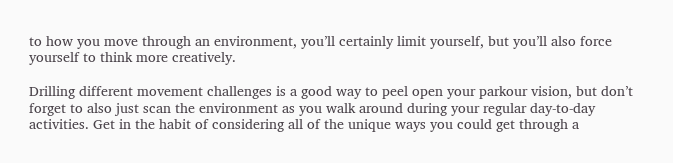to how you move through an environment, you’ll certainly limit yourself, but you’ll also force yourself to think more creatively.

Drilling different movement challenges is a good way to peel open your parkour vision, but don’t forget to also just scan the environment as you walk around during your regular day-to-day activities. Get in the habit of considering all of the unique ways you could get through a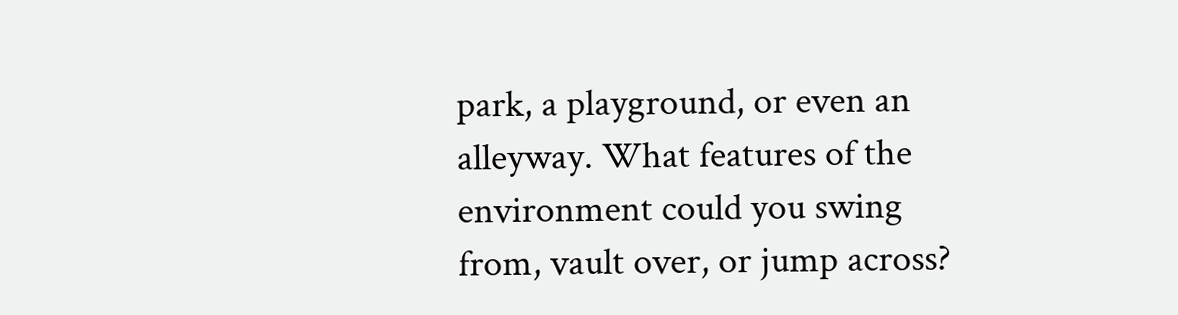park, a playground, or even an alleyway. What features of the environment could you swing from, vault over, or jump across?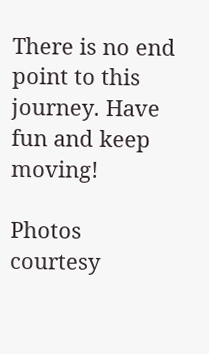There is no end point to this journey. Have fun and keep moving!

Photos courtesy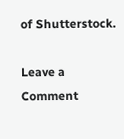of Shutterstock.

Leave a Comment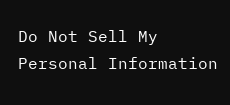Do Not Sell My Personal Information